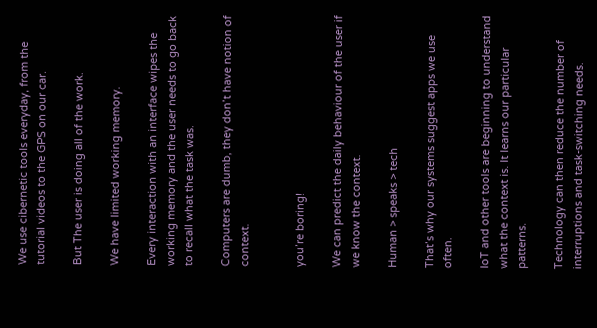We use cibernetic tools everyday, from the tutorial videos to the GPS on our car.

But The user is doing all of the work.

We have limited working memory.

Every interaction with an interface wipes the working memory and the user needs to go back to recall what the task was.

Computers are dumb, they don’t have notion of context.


you’re boring!

We can predict the daily behaviour of the user if we know the context.

Human > speaks > tech

That’s why our systems suggest apps we use often.

IoT and other tools are beginning to understand what the context is. It learns our particular patterns.

Technology can then reduce the number of interruptions and task-switching needs.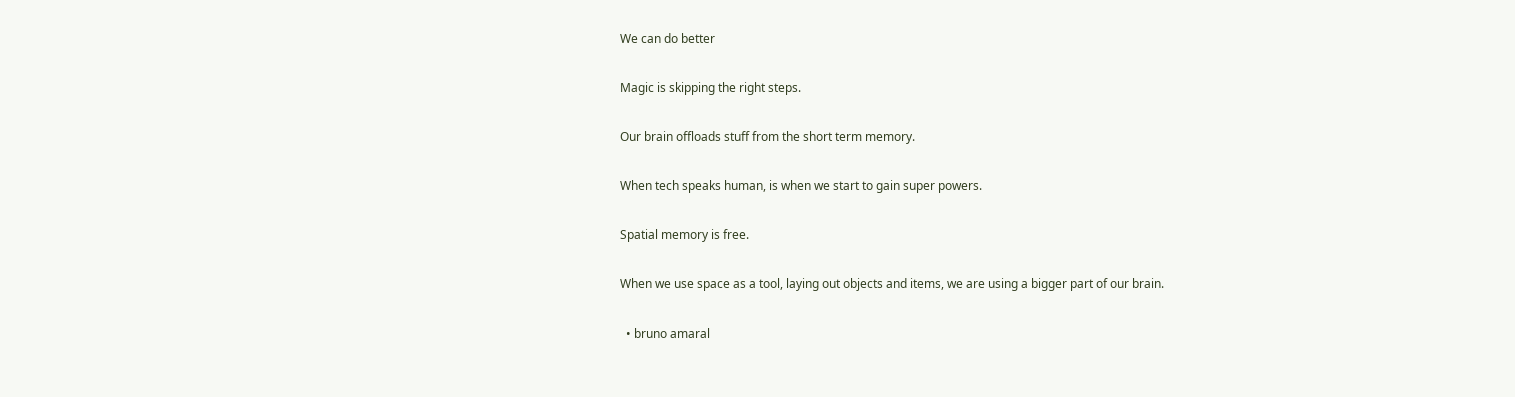We can do better

Magic is skipping the right steps.

Our brain offloads stuff from the short term memory.

When tech speaks human, is when we start to gain super powers.

Spatial memory is free.

When we use space as a tool, laying out objects and items, we are using a bigger part of our brain.

  • bruno amaral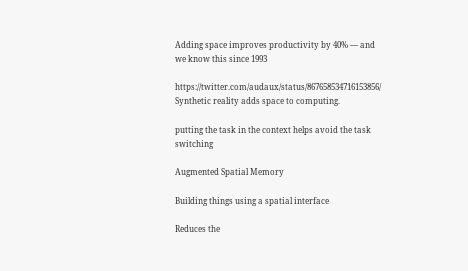Adding space improves productivity by 40% — and we know this since 1993

https://twitter.com/audaux/status/867658534716153856/ Synthetic reality adds space to computing.

putting the task in the context helps avoid the task switching

Augmented Spatial Memory

Building things using a spatial interface

Reduces the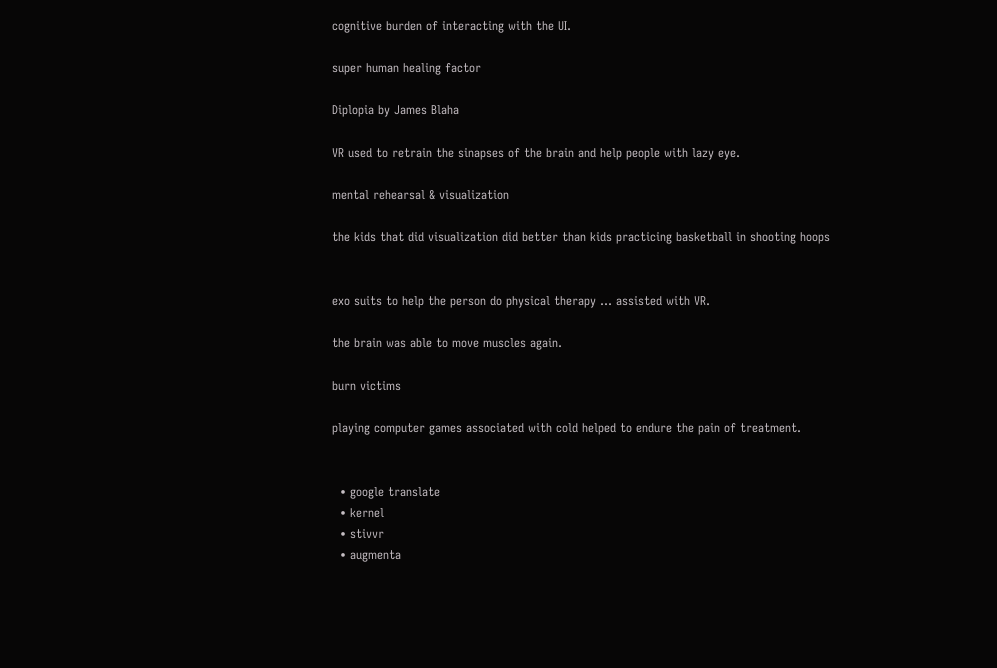cognitive burden of interacting with the UI.

super human healing factor

Diplopia by James Blaha

VR used to retrain the sinapses of the brain and help people with lazy eye.

mental rehearsal & visualization

the kids that did visualization did better than kids practicing basketball in shooting hoops


exo suits to help the person do physical therapy … assisted with VR.

the brain was able to move muscles again.

burn victims

playing computer games associated with cold helped to endure the pain of treatment.


  • google translate
  • kernel
  • stivvr
  • augmenta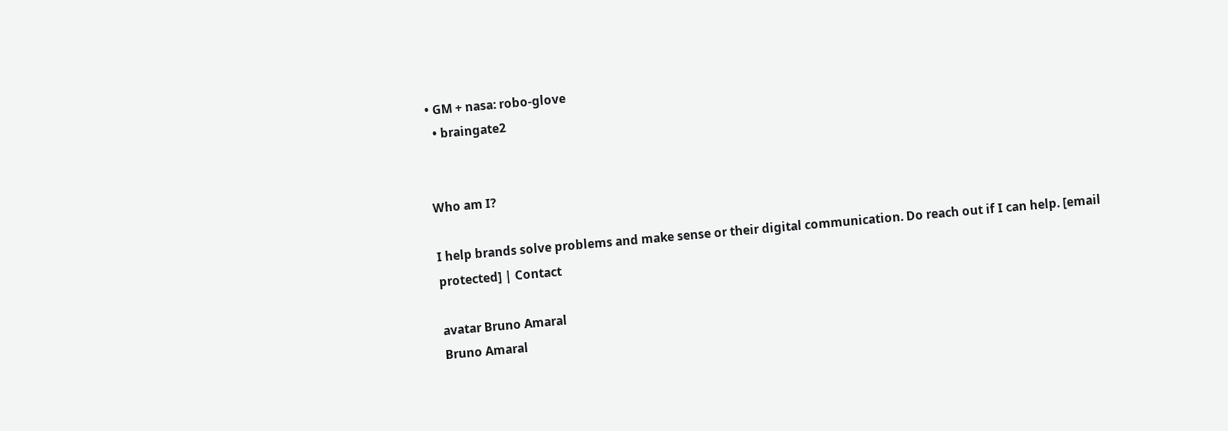• GM + nasa: robo-glove
  • braingate2


Who am I?

I help brands solve problems and make sense or their digital communication. Do reach out if I can help. [email protected] | Contact

avatar Bruno Amaral
Bruno Amaral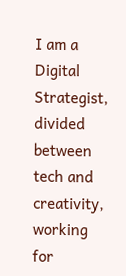I am a Digital Strategist, divided between tech and creativity, working for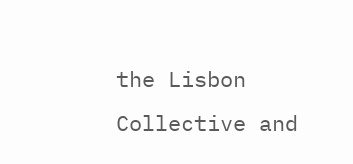the Lisbon Collective and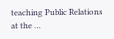teaching Public Relations at the …